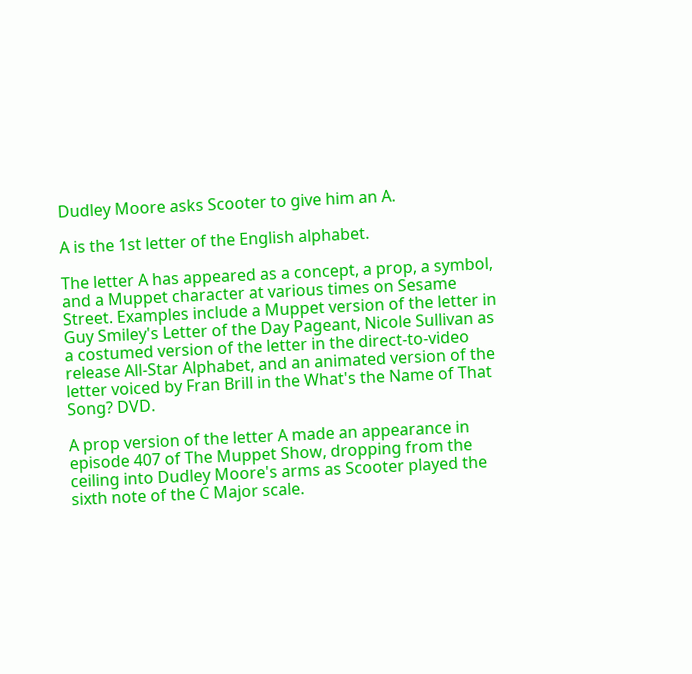Dudley Moore asks Scooter to give him an A.

A is the 1st letter of the English alphabet.

The letter A has appeared as a concept, a prop, a symbol, and a Muppet character at various times on Sesame Street. Examples include a Muppet version of the letter in Guy Smiley's Letter of the Day Pageant, Nicole Sullivan as a costumed version of the letter in the direct-to-video release All-Star Alphabet, and an animated version of the letter voiced by Fran Brill in the What's the Name of That Song? DVD.

A prop version of the letter A made an appearance in episode 407 of The Muppet Show, dropping from the ceiling into Dudley Moore's arms as Scooter played the sixth note of the C Major scale.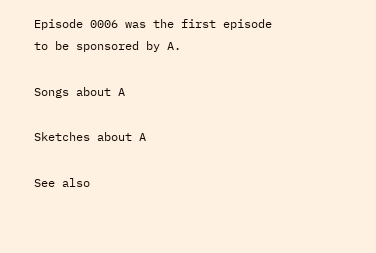Episode 0006 was the first episode to be sponsored by A.

Songs about A

Sketches about A

See also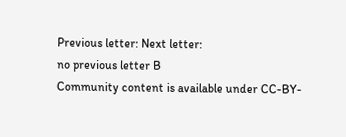Previous letter: Next letter:
no previous letter B
Community content is available under CC-BY-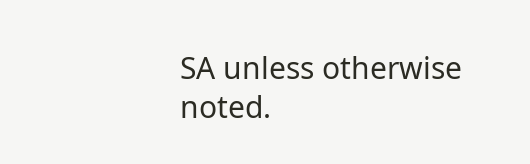SA unless otherwise noted.